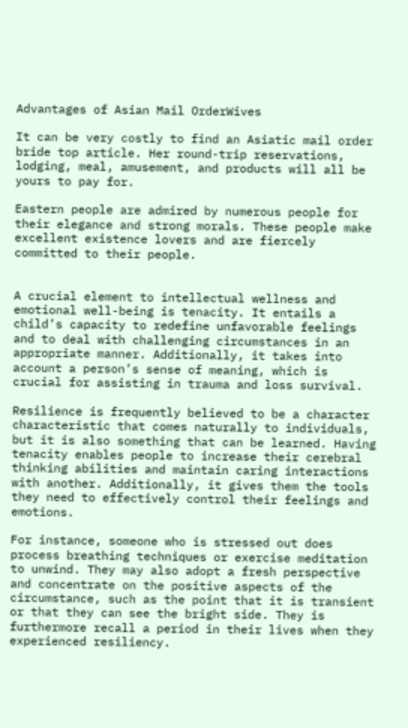Advantages of Asian Mail OrderWives

It can be very costly to find an Asiatic mail order bride top article. Her round-trip reservations, lodging, meal, amusement, and products will all be yours to pay for.

Eastern people are admired by numerous people for their elegance and strong morals. These people make excellent existence lovers and are fiercely committed to their people.


A crucial element to intellectual wellness and emotional well-being is tenacity. It entails a child’s capacity to redefine unfavorable feelings and to deal with challenging circumstances in an appropriate manner. Additionally, it takes into account a person’s sense of meaning, which is crucial for assisting in trauma and loss survival.

Resilience is frequently believed to be a character characteristic that comes naturally to individuals, but it is also something that can be learned. Having tenacity enables people to increase their cerebral thinking abilities and maintain caring interactions with another. Additionally, it gives them the tools they need to effectively control their feelings and emotions.

For instance, someone who is stressed out does process breathing techniques or exercise meditation to unwind. They may also adopt a fresh perspective and concentrate on the positive aspects of the circumstance, such as the point that it is transient or that they can see the bright side. They is furthermore recall a period in their lives when they experienced resiliency.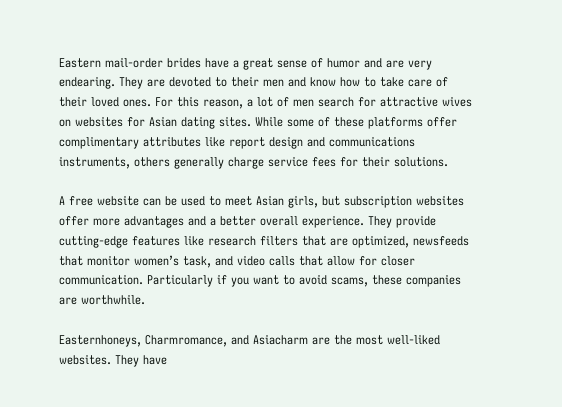Eastern mail-order brides have a great sense of humor and are very endearing. They are devoted to their men and know how to take care of their loved ones. For this reason, a lot of men search for attractive wives on websites for Asian dating sites. While some of these platforms offer complimentary attributes like report design and communications instruments, others generally charge service fees for their solutions.

A free website can be used to meet Asian girls, but subscription websites offer more advantages and a better overall experience. They provide cutting-edge features like research filters that are optimized, newsfeeds that monitor women’s task, and video calls that allow for closer communication. Particularly if you want to avoid scams, these companies are worthwhile.

Easternhoneys, Charmromance, and Asiacharm are the most well-liked websites. They have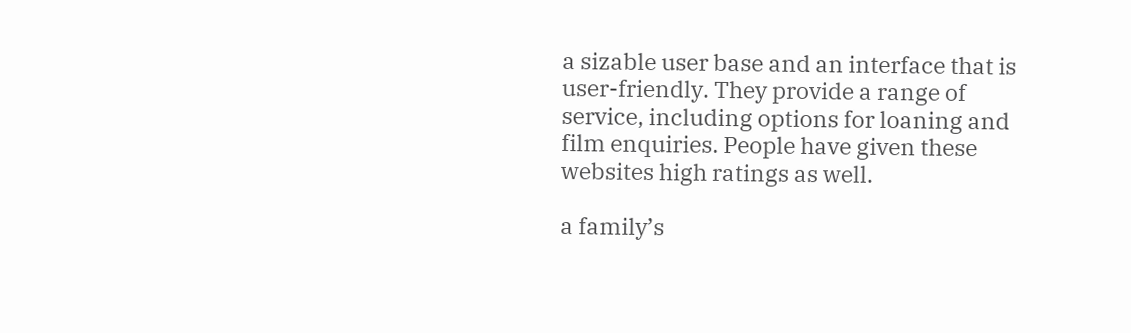a sizable user base and an interface that is user-friendly. They provide a range of service, including options for loaning and film enquiries. People have given these websites high ratings as well.

a family’s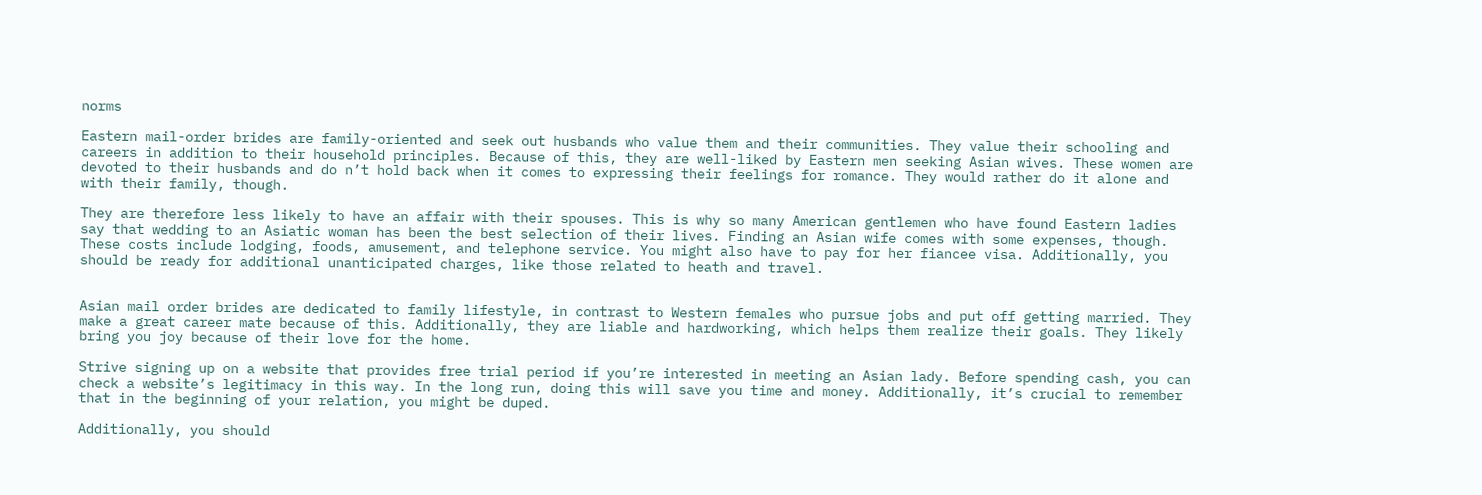norms

Eastern mail-order brides are family-oriented and seek out husbands who value them and their communities. They value their schooling and careers in addition to their household principles. Because of this, they are well-liked by Eastern men seeking Asian wives. These women are devoted to their husbands and do n’t hold back when it comes to expressing their feelings for romance. They would rather do it alone and with their family, though.

They are therefore less likely to have an affair with their spouses. This is why so many American gentlemen who have found Eastern ladies say that wedding to an Asiatic woman has been the best selection of their lives. Finding an Asian wife comes with some expenses, though. These costs include lodging, foods, amusement, and telephone service. You might also have to pay for her fiancee visa. Additionally, you should be ready for additional unanticipated charges, like those related to heath and travel.


Asian mail order brides are dedicated to family lifestyle, in contrast to Western females who pursue jobs and put off getting married. They make a great career mate because of this. Additionally, they are liable and hardworking, which helps them realize their goals. They likely bring you joy because of their love for the home.

Strive signing up on a website that provides free trial period if you’re interested in meeting an Asian lady. Before spending cash, you can check a website’s legitimacy in this way. In the long run, doing this will save you time and money. Additionally, it’s crucial to remember that in the beginning of your relation, you might be duped.

Additionally, you should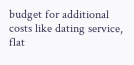budget for additional costs like dating service, flat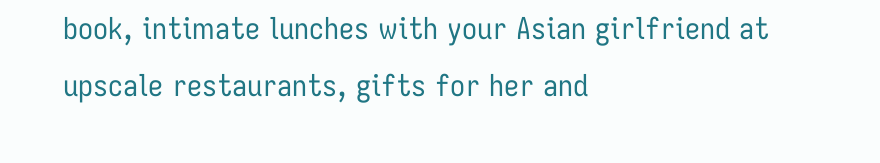book, intimate lunches with your Asian girlfriend at upscale restaurants, gifts for her and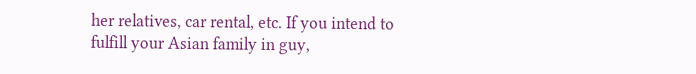her relatives, car rental, etc. If you intend to fulfill your Asian family in guy,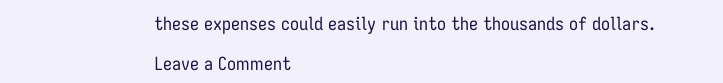these expenses could easily run into the thousands of dollars.

Leave a Comment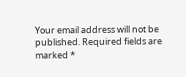Your email address will not be published. Required fields are marked *